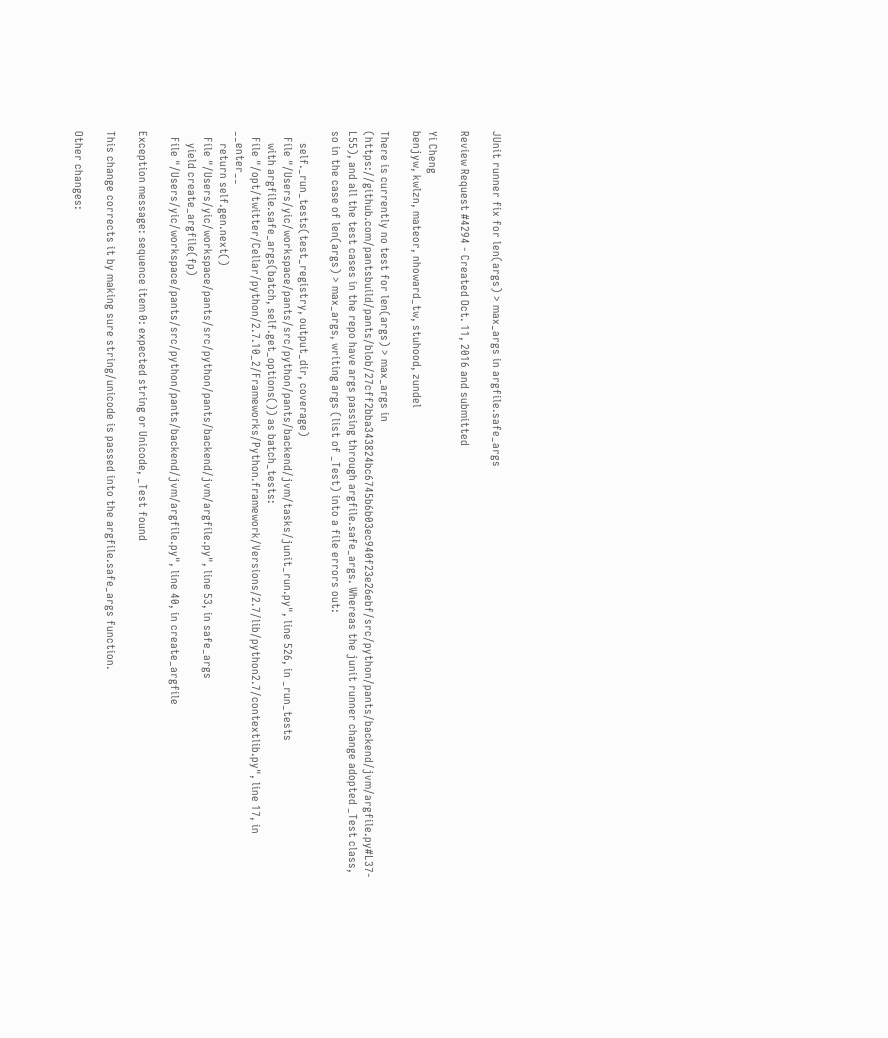JUnit runner fix for len(args) > max_args in argfile.safe_args

Review Request #4294 - Created Oct. 11, 2016 and submitted

Yi Cheng
benjyw, kwlzn, mateor, nhoward_tw, stuhood, zundel

There is currently no test for len(args) > max_args in (https://github.com/pantsbuild/pants/blob/27cff2bba343824bc6745b6b03ec940f23e26ebf/src/python/pants/backend/jvm/argfile.py#L37-L55), and all the test cases in the repo have args passing through argfile.safe_args. Whereas the junit runner change adopted _Test class, so in the case of len(args) > max_args, writing args (list of _Test) into a file errors out:

    self._run_tests(test_registry, output_dir, coverage)
  File "/Users/yic/workspace/pants/src/python/pants/backend/jvm/tasks/junit_run.py", line 526, in _run_tests
    with argfile.safe_args(batch, self.get_options()) as batch_tests:
  File "/opt/twitter/Cellar/python/2.7.10_2/Frameworks/Python.framework/Versions/2.7/lib/python2.7/contextlib.py", line 17, in __enter__
    return self.gen.next()
  File "/Users/yic/workspace/pants/src/python/pants/backend/jvm/argfile.py", line 53, in safe_args
    yield create_argfile(fp)
  File "/Users/yic/workspace/pants/src/python/pants/backend/jvm/argfile.py", line 40, in create_argfile

Exception message: sequence item 0: expected string or Unicode, _Test found

This change corrects it by making sure string/unicode is passed into the argfile.safe_args function.

Other changes: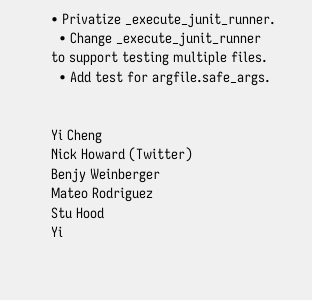• Privatize _execute_junit_runner.
  • Change _execute_junit_runner to support testing multiple files.
  • Add test for argfile.safe_args.


Yi Cheng
Nick Howard (Twitter)
Benjy Weinberger
Mateo Rodriguez
Stu Hood
Yi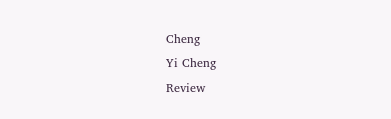Cheng
Yi Cheng
Review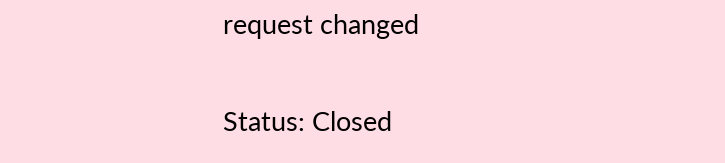request changed

Status: Closed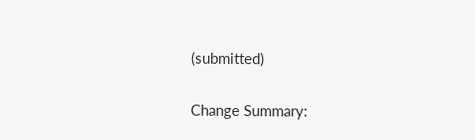(submitted)

Change Summary: